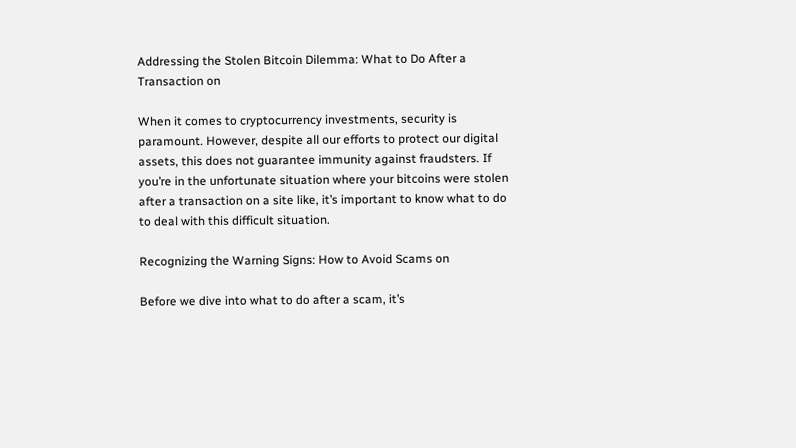Addressing the Stolen Bitcoin Dilemma: What to Do After a Transaction on

When it comes to cryptocurrency investments, security is paramount. However, despite all our efforts to protect our digital assets, this does not guarantee immunity against fraudsters. If you’re in the unfortunate situation where your bitcoins were stolen after a transaction on a site like, it’s important to know what to do
to deal with this difficult situation.

Recognizing the Warning Signs: How to Avoid Scams on

Before we dive into what to do after a scam, it’s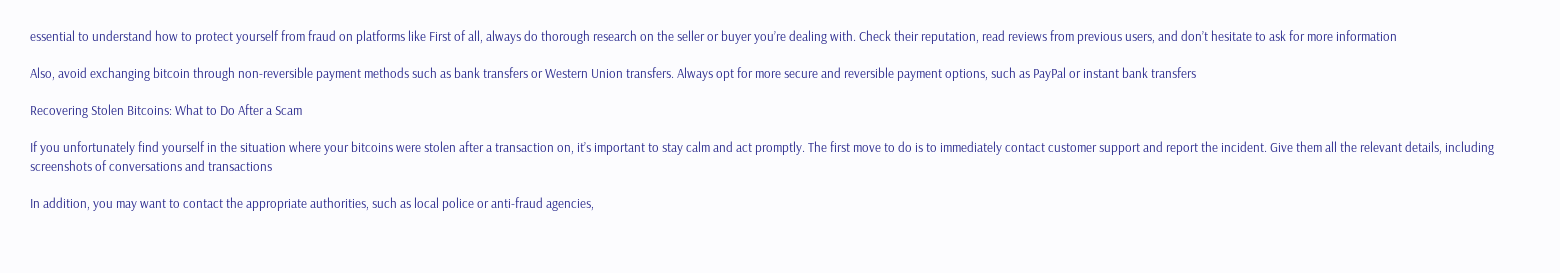essential to understand how to protect yourself from fraud on platforms like First of all, always do thorough research on the seller or buyer you’re dealing with. Check their reputation, read reviews from previous users, and don’t hesitate to ask for more information

Also, avoid exchanging bitcoin through non-reversible payment methods such as bank transfers or Western Union transfers. Always opt for more secure and reversible payment options, such as PayPal or instant bank transfers

Recovering Stolen Bitcoins: What to Do After a Scam

If you unfortunately find yourself in the situation where your bitcoins were stolen after a transaction on, it’s important to stay calm and act promptly. The first move to do is to immediately contact customer support and report the incident. Give them all the relevant details, including screenshots of conversations and transactions

In addition, you may want to contact the appropriate authorities, such as local police or anti-fraud agencies,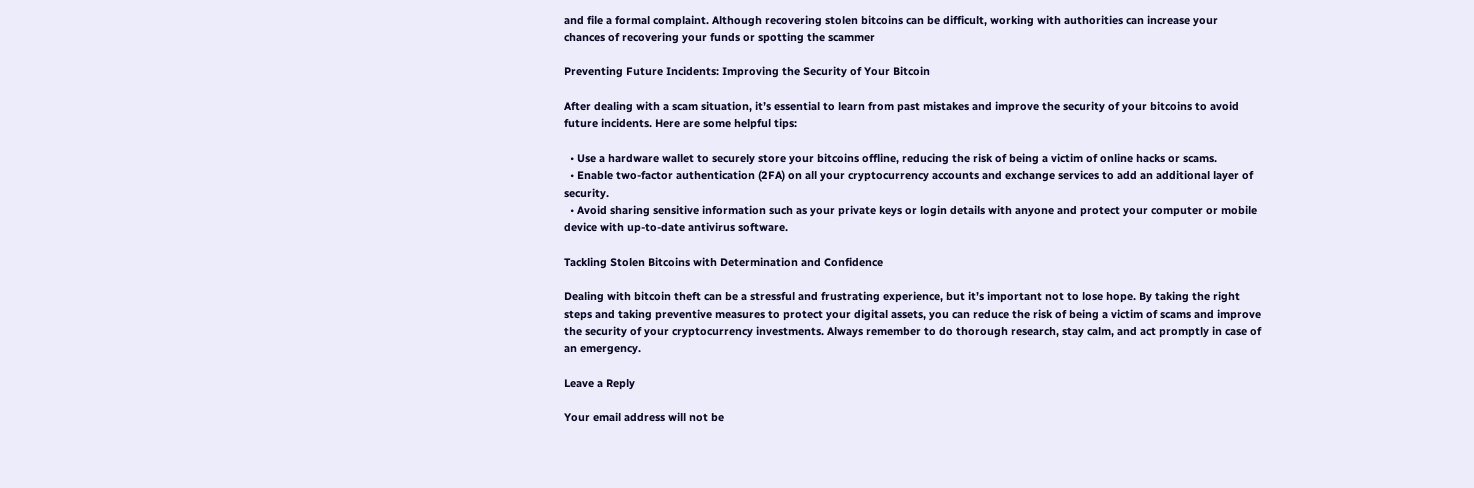and file a formal complaint. Although recovering stolen bitcoins can be difficult, working with authorities can increase your chances of recovering your funds or spotting the scammer

Preventing Future Incidents: Improving the Security of Your Bitcoin

After dealing with a scam situation, it’s essential to learn from past mistakes and improve the security of your bitcoins to avoid future incidents. Here are some helpful tips:

  • Use a hardware wallet to securely store your bitcoins offline, reducing the risk of being a victim of online hacks or scams.
  • Enable two-factor authentication (2FA) on all your cryptocurrency accounts and exchange services to add an additional layer of security.
  • Avoid sharing sensitive information such as your private keys or login details with anyone and protect your computer or mobile device with up-to-date antivirus software.

Tackling Stolen Bitcoins with Determination and Confidence

Dealing with bitcoin theft can be a stressful and frustrating experience, but it’s important not to lose hope. By taking the right steps and taking preventive measures to protect your digital assets, you can reduce the risk of being a victim of scams and improve the security of your cryptocurrency investments. Always remember to do thorough research, stay calm, and act promptly in case of
an emergency.

Leave a Reply

Your email address will not be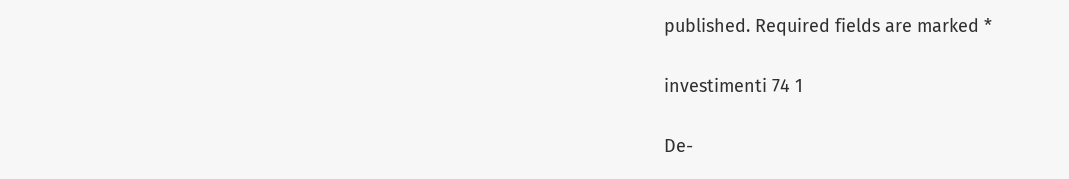published. Required fields are marked *

investimenti 74 1

De-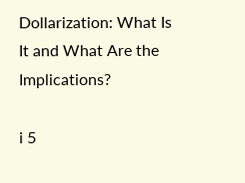Dollarization: What Is It and What Are the Implications?

i 5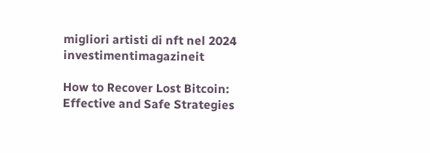migliori artisti di nft nel 2024 investimentimagazineit

How to Recover Lost Bitcoin: Effective and Safe Strategies